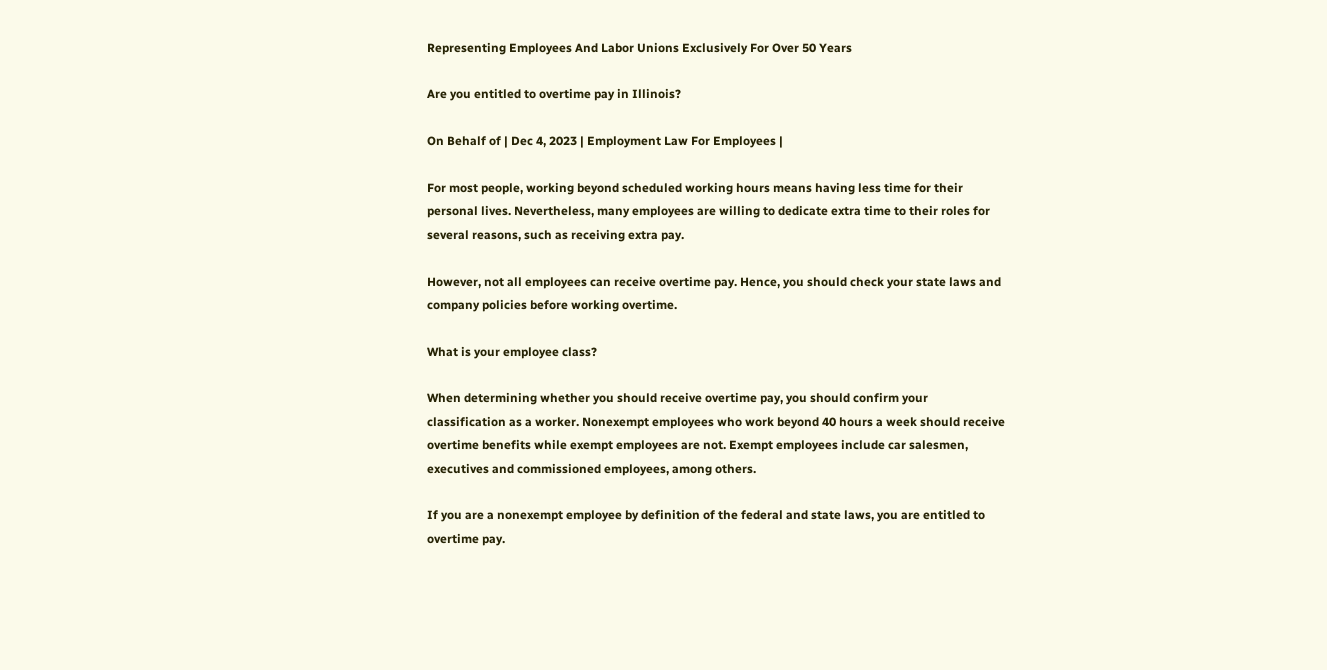Representing Employees And Labor Unions Exclusively For Over 50 Years

Are you entitled to overtime pay in Illinois?

On Behalf of | Dec 4, 2023 | Employment Law For Employees |

For most people, working beyond scheduled working hours means having less time for their personal lives. Nevertheless, many employees are willing to dedicate extra time to their roles for several reasons, such as receiving extra pay.

However, not all employees can receive overtime pay. Hence, you should check your state laws and company policies before working overtime.

What is your employee class?

When determining whether you should receive overtime pay, you should confirm your classification as a worker. Nonexempt employees who work beyond 40 hours a week should receive overtime benefits while exempt employees are not. Exempt employees include car salesmen, executives and commissioned employees, among others.

If you are a nonexempt employee by definition of the federal and state laws, you are entitled to overtime pay.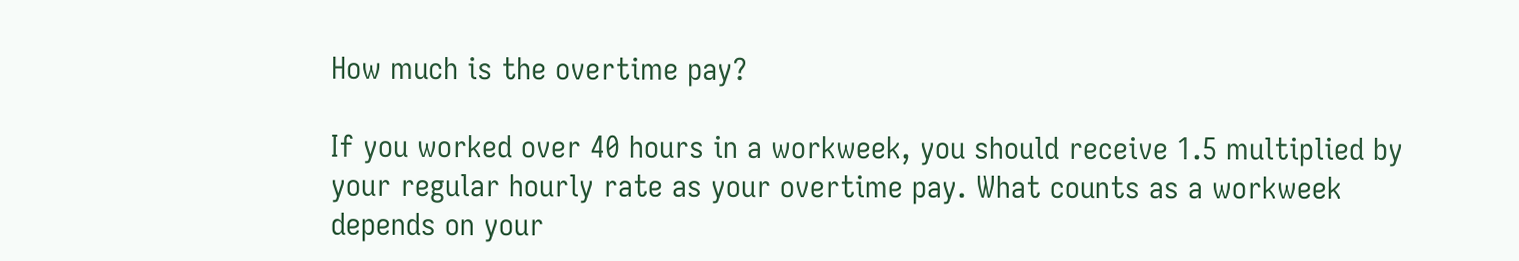How much is the overtime pay?

If you worked over 40 hours in a workweek, you should receive 1.5 multiplied by your regular hourly rate as your overtime pay. What counts as a workweek depends on your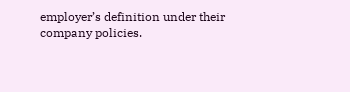employer’s definition under their company policies.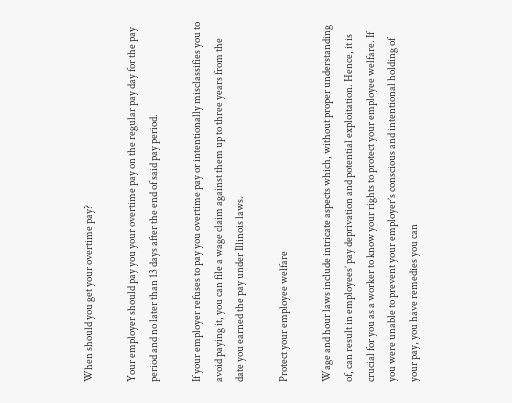When should you get your overtime pay?

Your employer should pay you your overtime pay on the regular pay day for the pay period and no later than 13 days after the end of said pay period.

If your employer refuses to pay you overtime pay or intentionally misclassifies you to avoid paying it, you can file a wage claim against them up to three years from the date you earned the pay under Illinois laws.

Protect your employee welfare

Wage and hour laws include intricate aspects which, without proper understanding of, can result in employees’ pay deprivation and potential exploitation. Hence, it is crucial for you as a worker to know your rights to protect your employee welfare. If you were unable to prevent your employer’s conscious and intentional holding of your pay, you have remedies you can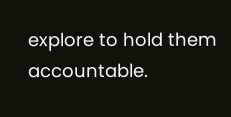explore to hold them accountable.